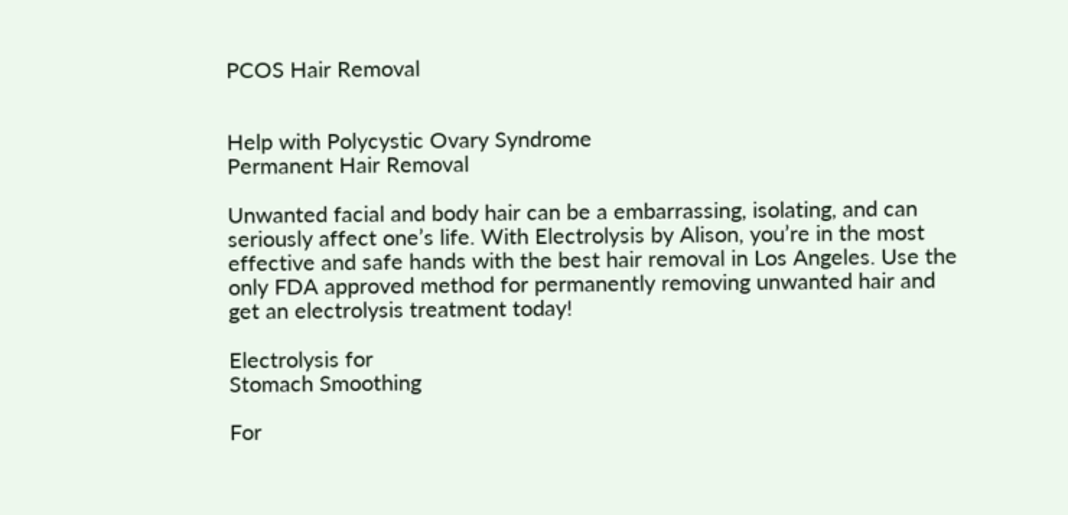PCOS Hair Removal


Help with Polycystic Ovary Syndrome
Permanent Hair Removal

Unwanted facial and body hair can be a embarrassing, isolating, and can seriously affect one’s life. With Electrolysis by Alison, you’re in the most effective and safe hands with the best hair removal in Los Angeles. Use the only FDA approved method for permanently removing unwanted hair and get an electrolysis treatment today!

Electrolysis for
Stomach Smoothing

For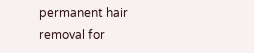permanent hair removal for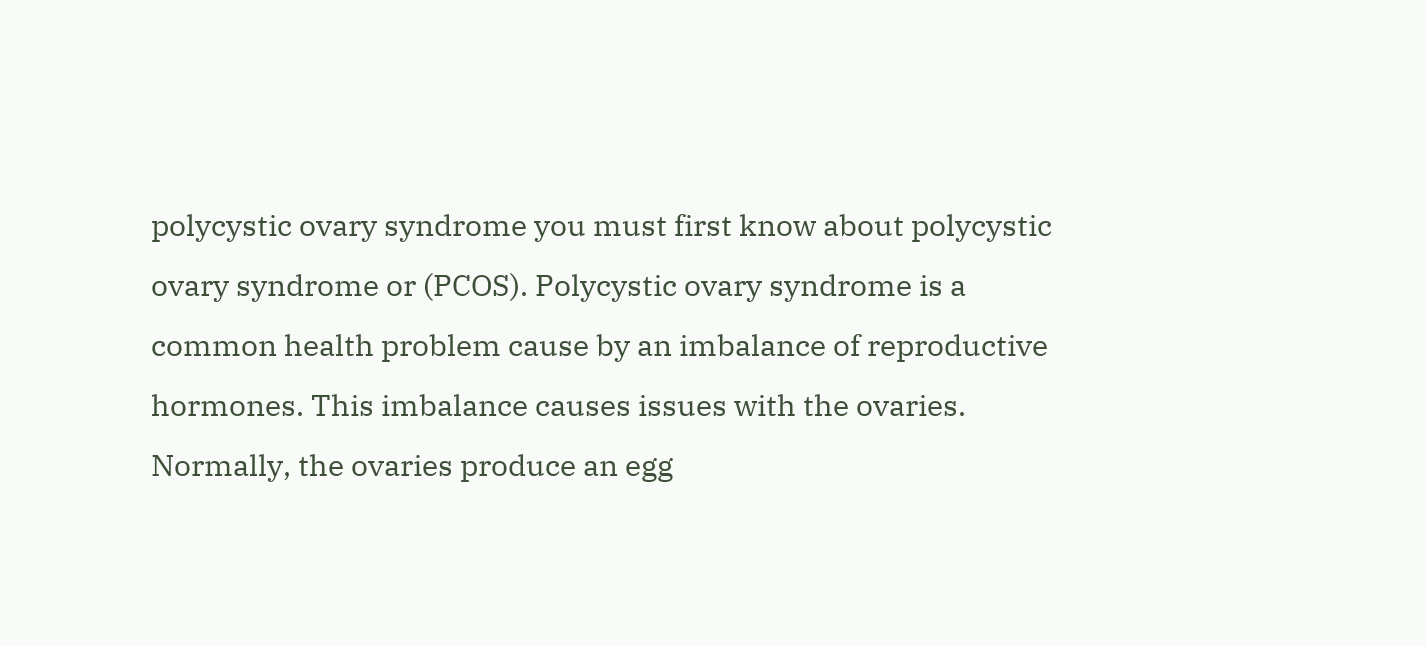polycystic ovary syndrome you must first know about polycystic ovary syndrome or (PCOS). Polycystic ovary syndrome is a common health problem cause by an imbalance of reproductive hormones. This imbalance causes issues with the ovaries. Normally, the ovaries produce an egg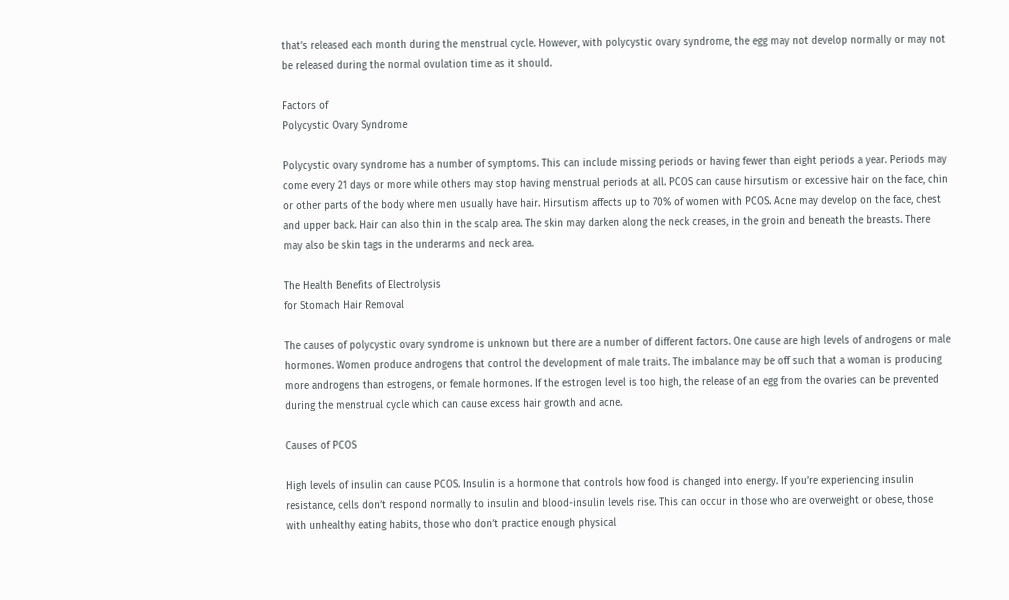that’s released each month during the menstrual cycle. However, with polycystic ovary syndrome, the egg may not develop normally or may not be released during the normal ovulation time as it should.

Factors of
Polycystic Ovary Syndrome

Polycystic ovary syndrome has a number of symptoms. This can include missing periods or having fewer than eight periods a year. Periods may come every 21 days or more while others may stop having menstrual periods at all. PCOS can cause hirsutism or excessive hair on the face, chin or other parts of the body where men usually have hair. Hirsutism affects up to 70% of women with PCOS. Acne may develop on the face, chest and upper back. Hair can also thin in the scalp area. The skin may darken along the neck creases, in the groin and beneath the breasts. There may also be skin tags in the underarms and neck area.

The Health Benefits of Electrolysis
for Stomach Hair Removal

The causes of polycystic ovary syndrome is unknown but there are a number of different factors. One cause are high levels of androgens or male hormones. Women produce androgens that control the development of male traits. The imbalance may be off such that a woman is producing more androgens than estrogens, or female hormones. If the estrogen level is too high, the release of an egg from the ovaries can be prevented during the menstrual cycle which can cause excess hair growth and acne.

Causes of PCOS

High levels of insulin can cause PCOS. Insulin is a hormone that controls how food is changed into energy. If you’re experiencing insulin resistance, cells don’t respond normally to insulin and blood-insulin levels rise. This can occur in those who are overweight or obese, those with unhealthy eating habits, those who don’t practice enough physical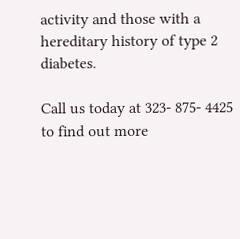activity and those with a hereditary history of type 2 diabetes.

Call us today at 323- 875- 4425
to find out more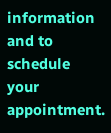information and to schedule
your appointment.